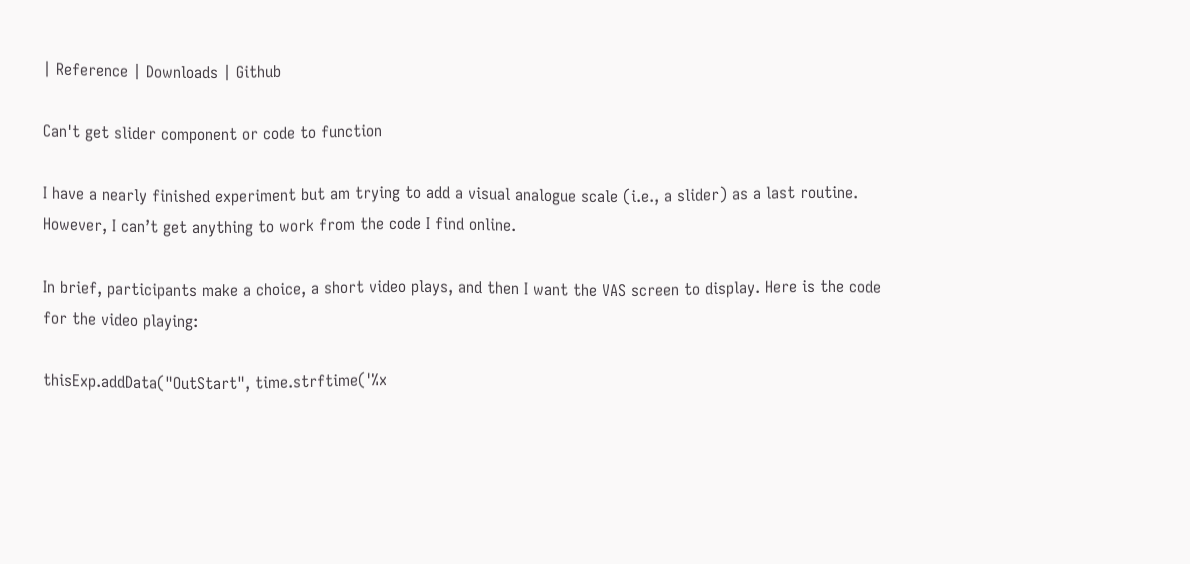| Reference | Downloads | Github

Can't get slider component or code to function

I have a nearly finished experiment but am trying to add a visual analogue scale (i.e., a slider) as a last routine. However, I can’t get anything to work from the code I find online.

In brief, participants make a choice, a short video plays, and then I want the VAS screen to display. Here is the code for the video playing:

thisExp.addData("OutStart", time.strftime('%x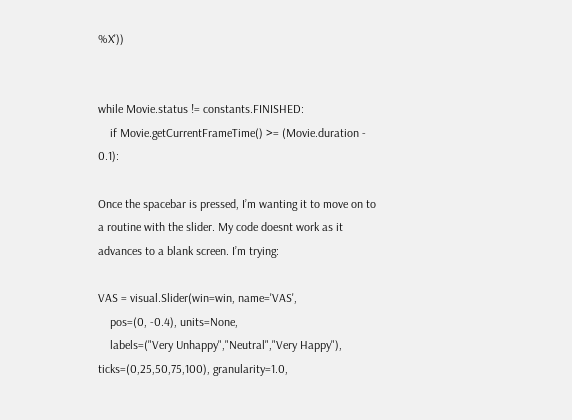%X'))


while Movie.status != constants.FINISHED:
    if Movie.getCurrentFrameTime() >= (Movie.duration - 0.1):

Once the spacebar is pressed, I’m wanting it to move on to a routine with the slider. My code doesnt work as it advances to a blank screen. I’m trying:

VAS = visual.Slider(win=win, name='VAS',
    pos=(0, -0.4), units=None,
    labels=("Very Unhappy","Neutral","Very Happy"), ticks=(0,25,50,75,100), granularity=1.0,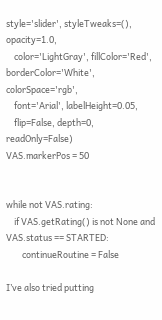style='slider', styleTweaks=(), opacity=1.0,
    color='LightGray', fillColor='Red', borderColor='White', colorSpace='rgb',
    font='Arial', labelHeight=0.05,
    flip=False, depth=0, readOnly=False)
VAS.markerPos = 50


while not VAS.rating:
    if VAS.getRating() is not None and VAS.status == STARTED:
        continueRoutine = False

I’ve also tried putting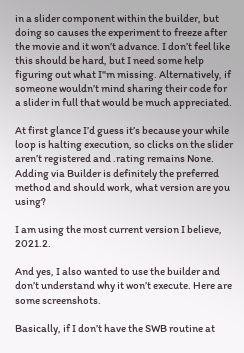in a slider component within the builder, but doing so causes the experiment to freeze after the movie and it won’t advance. I don’t feel like this should be hard, but I need some help figuring out what I"m missing. Alternatively, if someone wouldn’t mind sharing their code for a slider in full that would be much appreciated.

At first glance I’d guess it’s because your while loop is halting execution, so clicks on the slider aren’t registered and .rating remains None. Adding via Builder is definitely the preferred method and should work, what version are you using?

I am using the most current version I believe, 2021.2.

And yes, I also wanted to use the builder and don’t understand why it won’t execute. Here are some screenshots.

Basically, if I don’t have the SWB routine at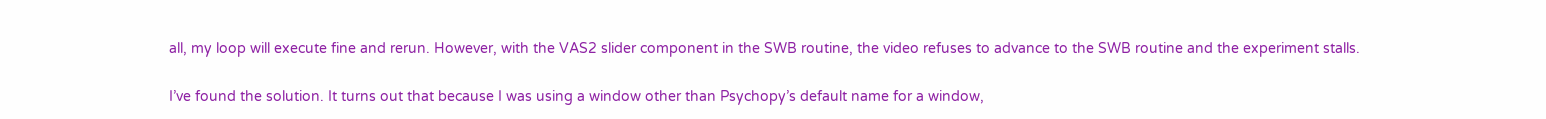all, my loop will execute fine and rerun. However, with the VAS2 slider component in the SWB routine, the video refuses to advance to the SWB routine and the experiment stalls.

I’ve found the solution. It turns out that because I was using a window other than Psychopy’s default name for a window,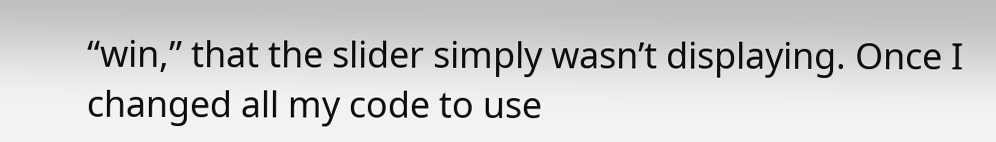“win,” that the slider simply wasn’t displaying. Once I changed all my code to use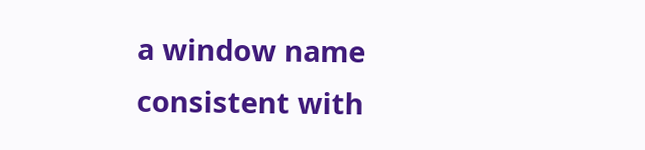a window name consistent with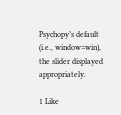Psychopy’s default (i.e., window=win), the slider displayed appropriately.

1 Like